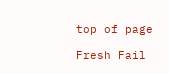top of page

Fresh Fail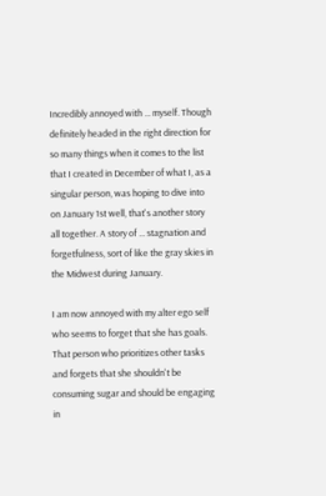Incredibly annoyed with ... myself. Though definitely headed in the right direction for so many things when it comes to the list that I created in December of what I, as a singular person, was hoping to dive into on January 1st well, that's another story all together. A story of ... stagnation and forgetfulness, sort of like the gray skies in the Midwest during January.

I am now annoyed with my alter ego self who seems to forget that she has goals. That person who prioritizes other tasks and forgets that she shouldn't be consuming sugar and should be engaging in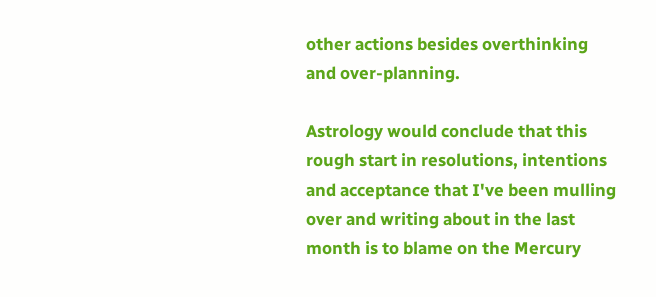other actions besides overthinking and over-planning.

Astrology would conclude that this rough start in resolutions, intentions and acceptance that I've been mulling over and writing about in the last month is to blame on the Mercury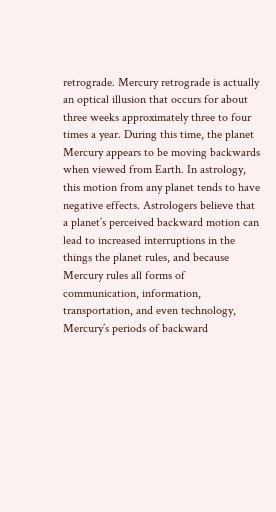retrograde. Mercury retrograde is actually an optical illusion that occurs for about three weeks approximately three to four times a year. During this time, the planet Mercury appears to be moving backwards when viewed from Earth. In astrology, this motion from any planet tends to have negative effects. Astrologers believe that a planet’s perceived backward motion can lead to increased interruptions in the things the planet rules, and because Mercury rules all forms of communication, information, transportation, and even technology, Mercury’s periods of backward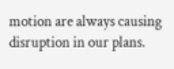motion are always causing disruption in our plans.